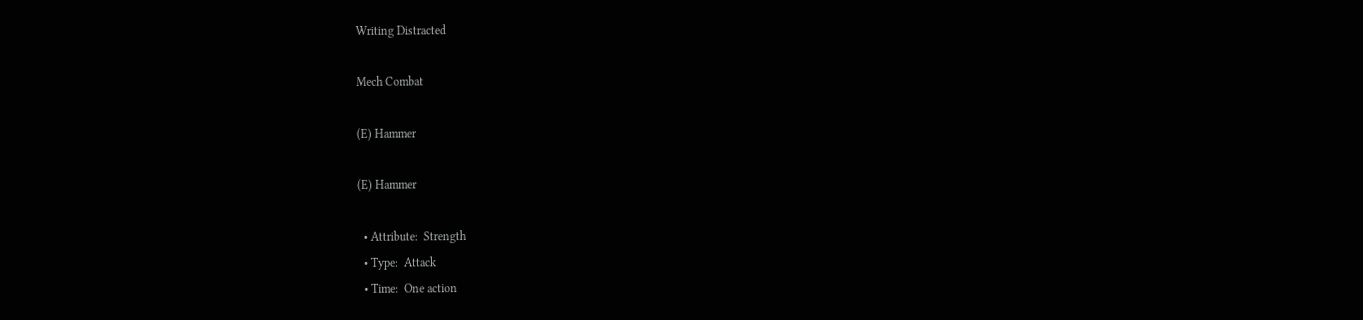Writing Distracted

Mech Combat

(E) Hammer

(E) Hammer

  • Attribute:  Strength
  • Type:  Attack
  • Time:  One action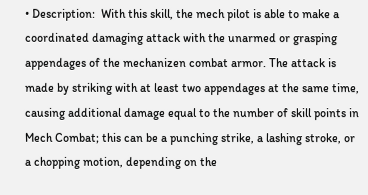• Description:  With this skill, the mech pilot is able to make a coordinated damaging attack with the unarmed or grasping appendages of the mechanizen combat armor. The attack is made by striking with at least two appendages at the same time, causing additional damage equal to the number of skill points in Mech Combat; this can be a punching strike, a lashing stroke, or a chopping motion, depending on the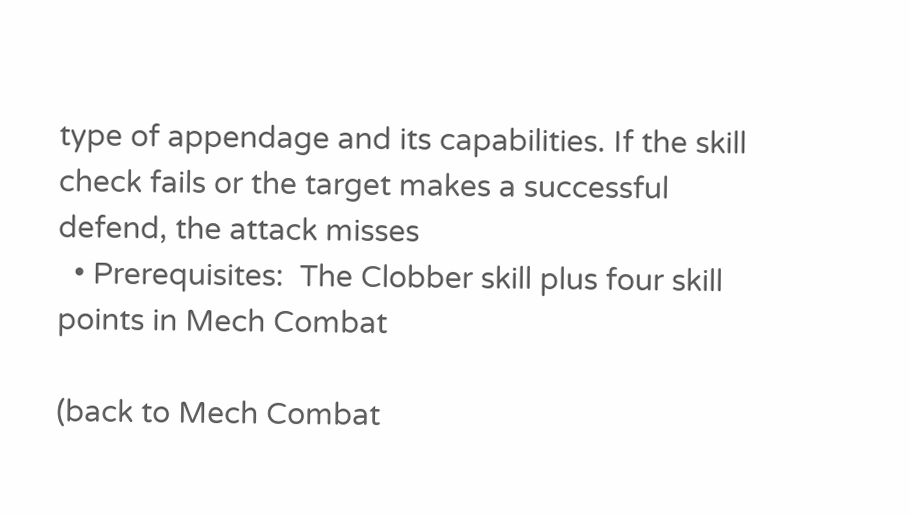type of appendage and its capabilities. If the skill check fails or the target makes a successful defend, the attack misses
  • Prerequisites:  The Clobber skill plus four skill points in Mech Combat

(back to Mech Combat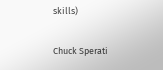skills)

Chuck Sperati